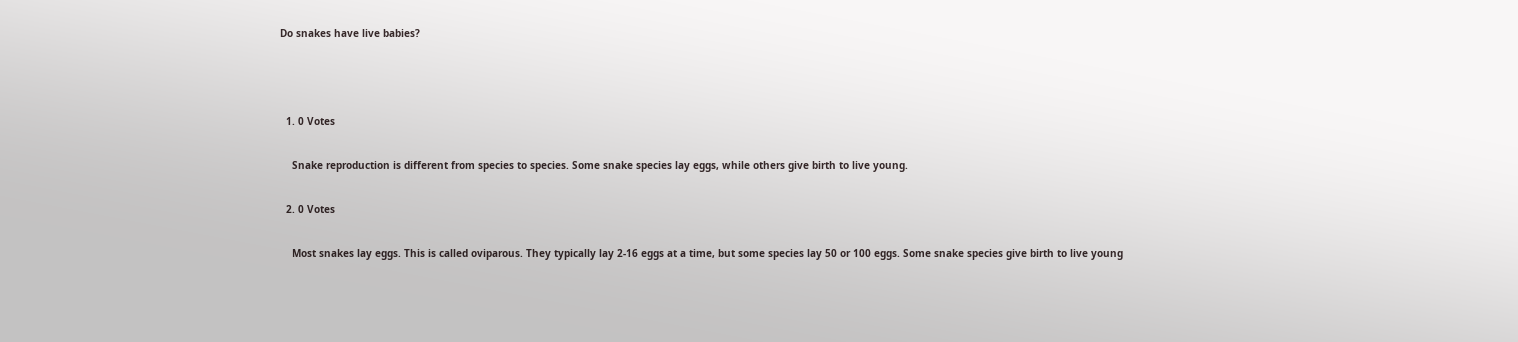Do snakes have live babies?



  1. 0 Votes

    Snake reproduction is different from species to species. Some snake species lay eggs, while others give birth to live young.

  2. 0 Votes

    Most snakes lay eggs. This is called oviparous. They typically lay 2-16 eggs at a time, but some species lay 50 or 100 eggs. Some snake species give birth to live young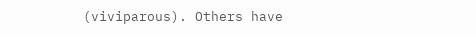(viviparous). Others have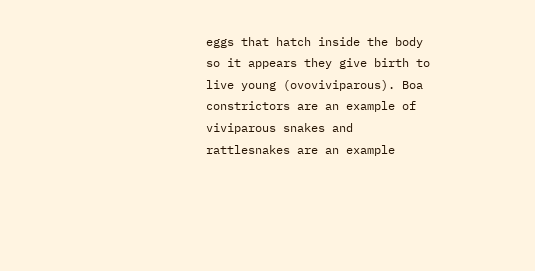eggs that hatch inside the body so it appears they give birth to live young (ovoviviparous). Boa constrictors are an example of viviparous snakes and rattlesnakes are an example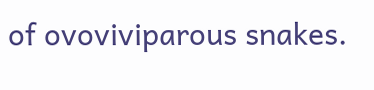of ovoviviparous snakes.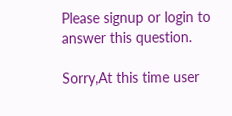Please signup or login to answer this question.

Sorry,At this time user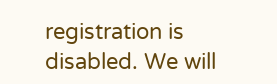registration is disabled. We will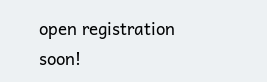open registration soon!